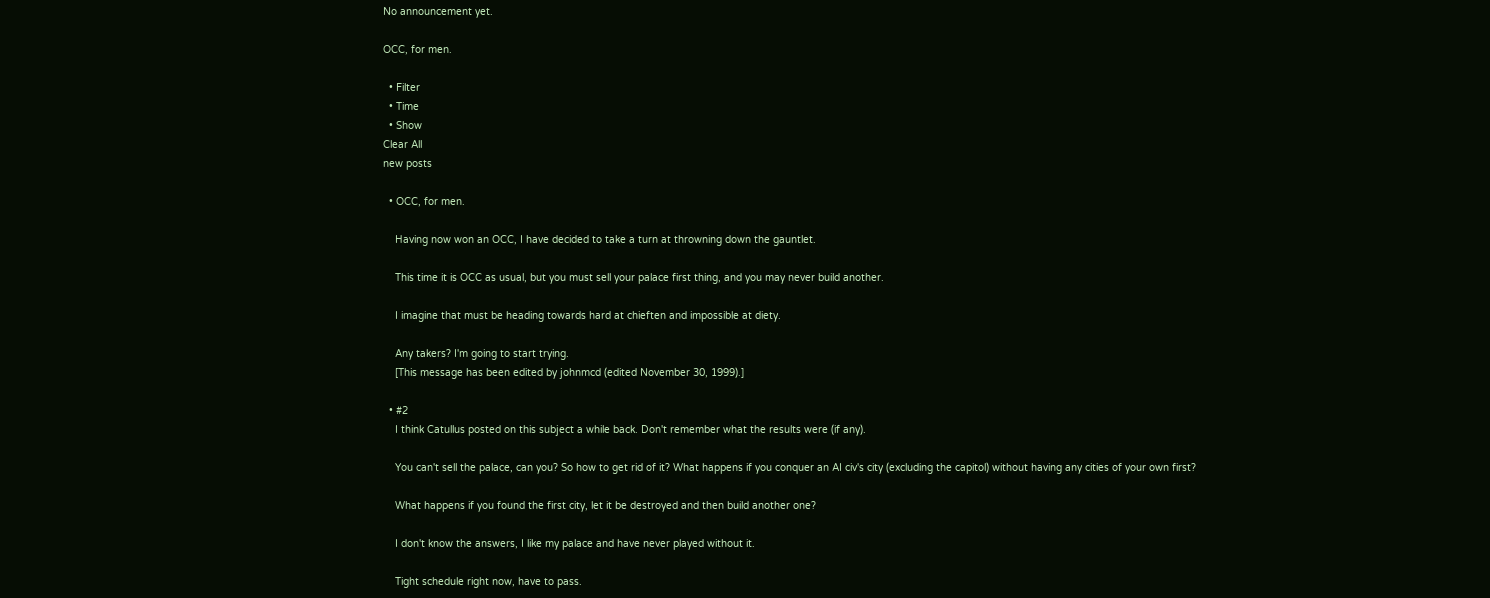No announcement yet.

OCC, for men.

  • Filter
  • Time
  • Show
Clear All
new posts

  • OCC, for men.

    Having now won an OCC, I have decided to take a turn at throwning down the gauntlet.

    This time it is OCC as usual, but you must sell your palace first thing, and you may never build another.

    I imagine that must be heading towards hard at chieften and impossible at diety.

    Any takers? I'm going to start trying.
    [This message has been edited by johnmcd (edited November 30, 1999).]

  • #2
    I think Catullus posted on this subject a while back. Don't remember what the results were (if any).

    You can't sell the palace, can you? So how to get rid of it? What happens if you conquer an AI civ's city (excluding the capitol) without having any cities of your own first?

    What happens if you found the first city, let it be destroyed and then build another one?

    I don't know the answers, I like my palace and have never played without it.

    Tight schedule right now, have to pass.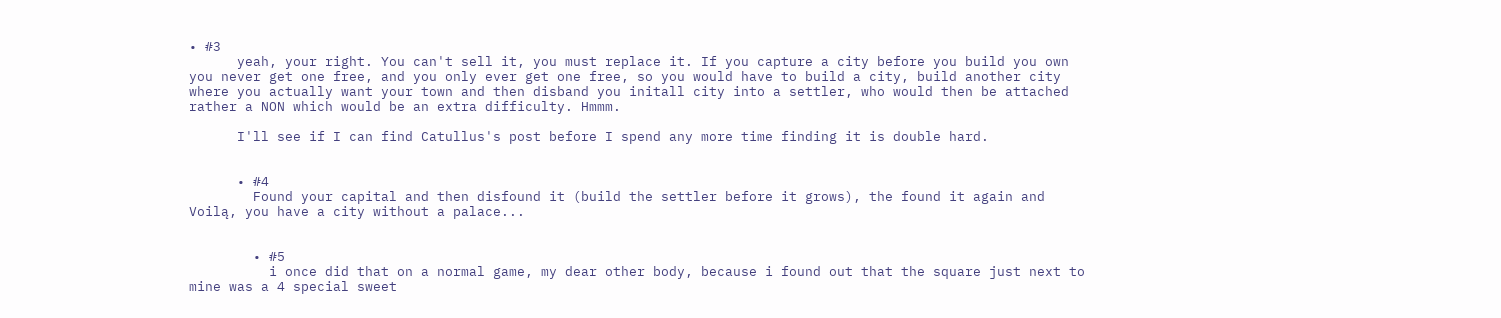• #3
      yeah, your right. You can't sell it, you must replace it. If you capture a city before you build you own you never get one free, and you only ever get one free, so you would have to build a city, build another city where you actually want your town and then disband you initall city into a settler, who would then be attached rather a NON which would be an extra difficulty. Hmmm.

      I'll see if I can find Catullus's post before I spend any more time finding it is double hard.


      • #4
        Found your capital and then disfound it (build the settler before it grows), the found it again and Voilą, you have a city without a palace...


        • #5
          i once did that on a normal game, my dear other body, because i found out that the square just next to mine was a 4 special sweet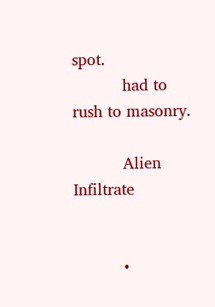spot.
          had to rush to masonry.

          Alien Infiltrate


          •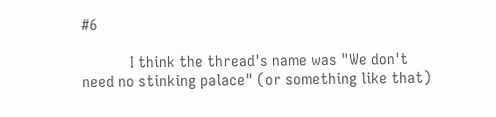#6

            I think the thread's name was "We don't need no stinking palace" (or something like that)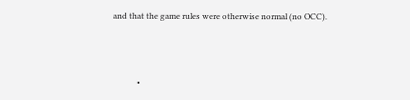and that the game rules were otherwise normal (no OCC).



            •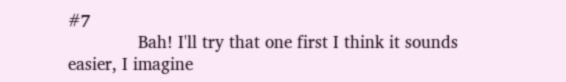#7
              Bah! I'll try that one first I think it sounds easier, I imagine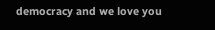democracy and we love you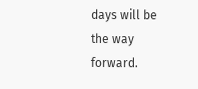days will be the way forward.